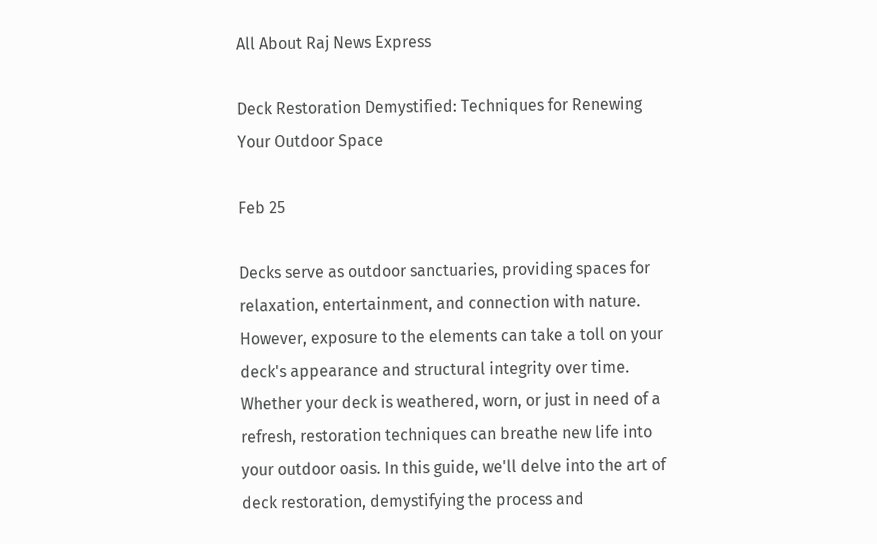All About Raj News Express

Deck Restoration Demystified: Techniques for Renewing Your Outdoor Space

Feb 25

Decks serve as outdoor sanctuaries, providing spaces for relaxation, entertainment, and connection with nature. However, exposure to the elements can take a toll on your deck's appearance and structural integrity over time. Whether your deck is weathered, worn, or just in need of a refresh, restoration techniques can breathe new life into your outdoor oasis. In this guide, we'll delve into the art of deck restoration, demystifying the process and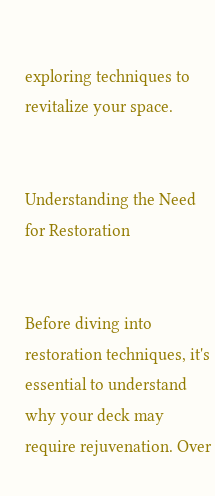exploring techniques to revitalize your space.


Understanding the Need for Restoration


Before diving into restoration techniques, it's essential to understand why your deck may require rejuvenation. Over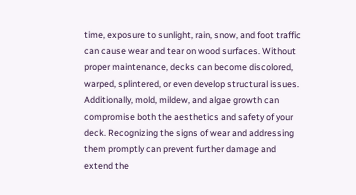time, exposure to sunlight, rain, snow, and foot traffic can cause wear and tear on wood surfaces. Without proper maintenance, decks can become discolored, warped, splintered, or even develop structural issues. Additionally, mold, mildew, and algae growth can compromise both the aesthetics and safety of your deck. Recognizing the signs of wear and addressing them promptly can prevent further damage and extend the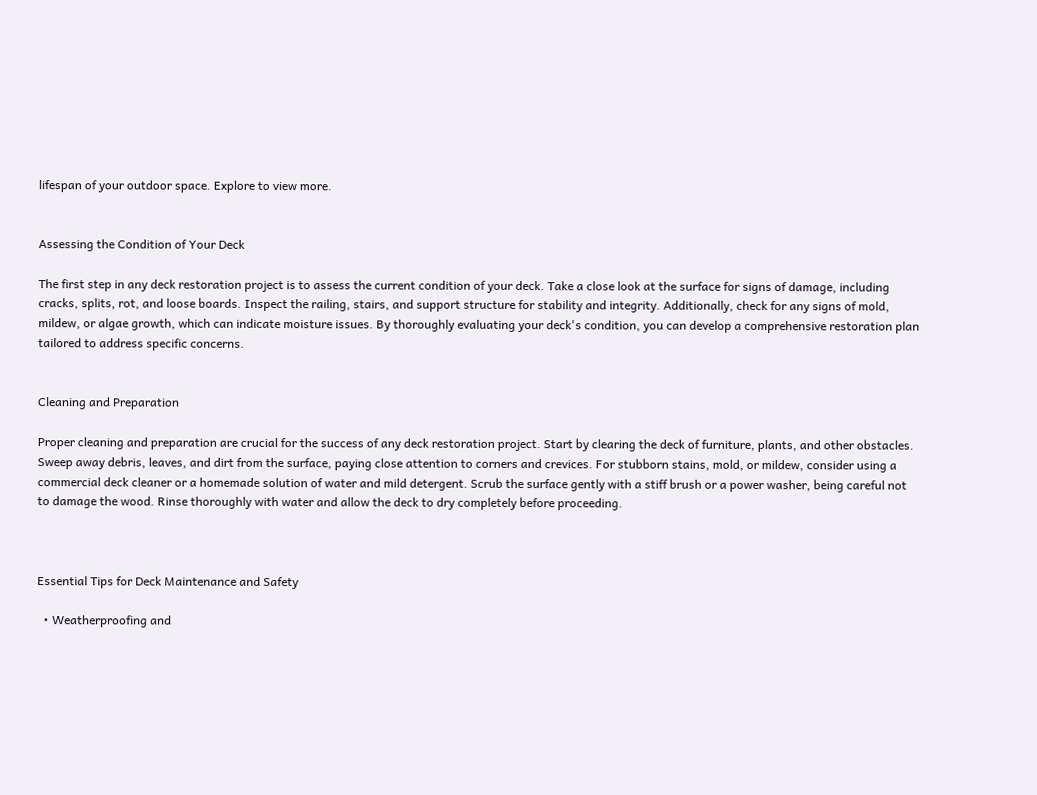lifespan of your outdoor space. Explore to view more.


Assessing the Condition of Your Deck

The first step in any deck restoration project is to assess the current condition of your deck. Take a close look at the surface for signs of damage, including cracks, splits, rot, and loose boards. Inspect the railing, stairs, and support structure for stability and integrity. Additionally, check for any signs of mold, mildew, or algae growth, which can indicate moisture issues. By thoroughly evaluating your deck's condition, you can develop a comprehensive restoration plan tailored to address specific concerns.


Cleaning and Preparation

Proper cleaning and preparation are crucial for the success of any deck restoration project. Start by clearing the deck of furniture, plants, and other obstacles. Sweep away debris, leaves, and dirt from the surface, paying close attention to corners and crevices. For stubborn stains, mold, or mildew, consider using a commercial deck cleaner or a homemade solution of water and mild detergent. Scrub the surface gently with a stiff brush or a power washer, being careful not to damage the wood. Rinse thoroughly with water and allow the deck to dry completely before proceeding.



Essential Tips for Deck Maintenance and Safety

  • Weatherproofing and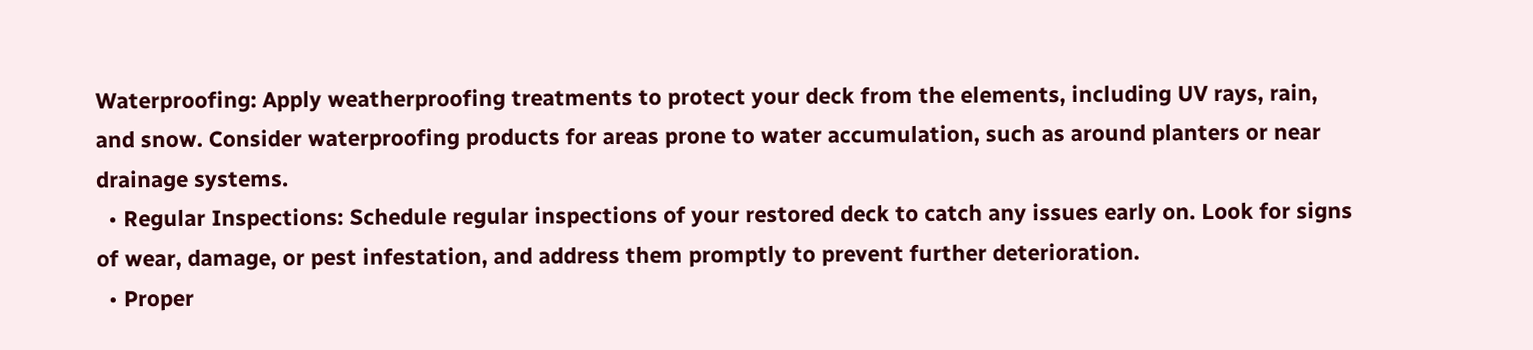Waterproofing: Apply weatherproofing treatments to protect your deck from the elements, including UV rays, rain, and snow. Consider waterproofing products for areas prone to water accumulation, such as around planters or near drainage systems.
  • Regular Inspections: Schedule regular inspections of your restored deck to catch any issues early on. Look for signs of wear, damage, or pest infestation, and address them promptly to prevent further deterioration.
  • Proper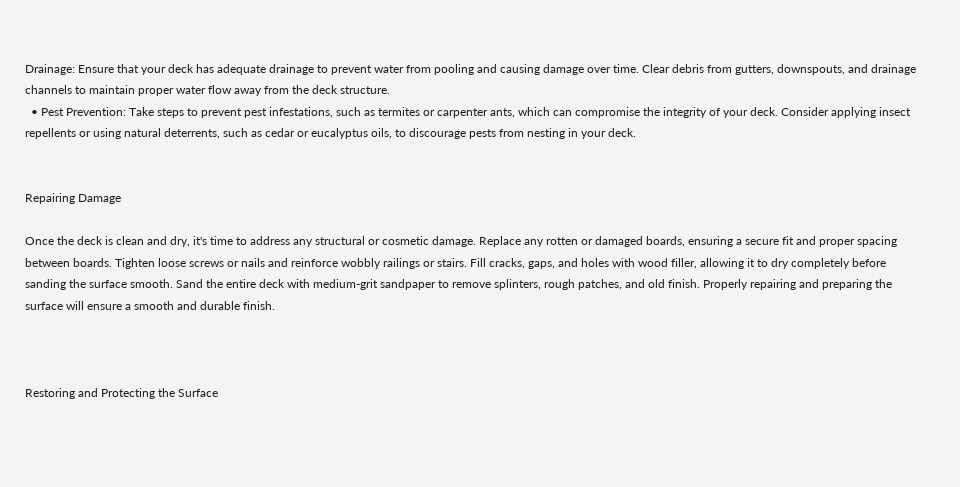Drainage: Ensure that your deck has adequate drainage to prevent water from pooling and causing damage over time. Clear debris from gutters, downspouts, and drainage channels to maintain proper water flow away from the deck structure.
  • Pest Prevention: Take steps to prevent pest infestations, such as termites or carpenter ants, which can compromise the integrity of your deck. Consider applying insect repellents or using natural deterrents, such as cedar or eucalyptus oils, to discourage pests from nesting in your deck.


Repairing Damage

Once the deck is clean and dry, it's time to address any structural or cosmetic damage. Replace any rotten or damaged boards, ensuring a secure fit and proper spacing between boards. Tighten loose screws or nails and reinforce wobbly railings or stairs. Fill cracks, gaps, and holes with wood filler, allowing it to dry completely before sanding the surface smooth. Sand the entire deck with medium-grit sandpaper to remove splinters, rough patches, and old finish. Properly repairing and preparing the surface will ensure a smooth and durable finish.



Restoring and Protecting the Surface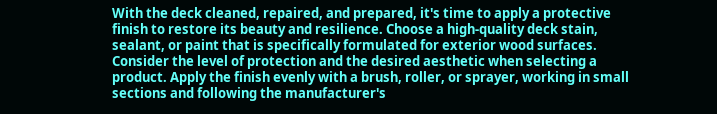With the deck cleaned, repaired, and prepared, it's time to apply a protective finish to restore its beauty and resilience. Choose a high-quality deck stain, sealant, or paint that is specifically formulated for exterior wood surfaces. Consider the level of protection and the desired aesthetic when selecting a product. Apply the finish evenly with a brush, roller, or sprayer, working in small sections and following the manufacturer's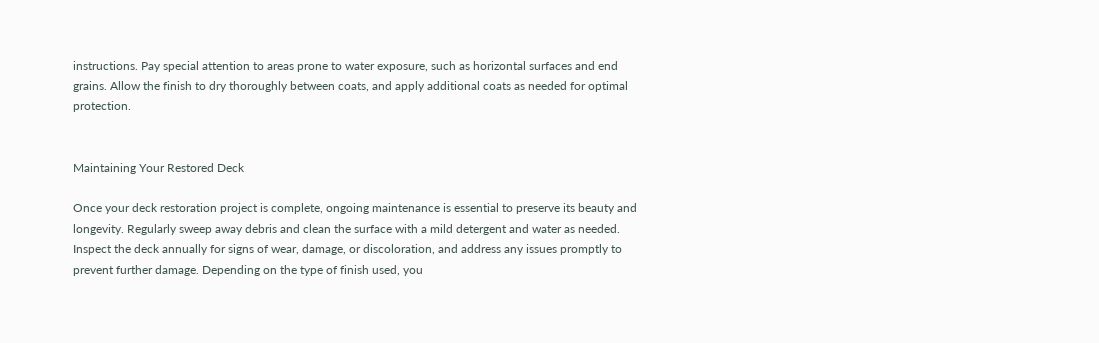instructions. Pay special attention to areas prone to water exposure, such as horizontal surfaces and end grains. Allow the finish to dry thoroughly between coats, and apply additional coats as needed for optimal protection.


Maintaining Your Restored Deck

Once your deck restoration project is complete, ongoing maintenance is essential to preserve its beauty and longevity. Regularly sweep away debris and clean the surface with a mild detergent and water as needed. Inspect the deck annually for signs of wear, damage, or discoloration, and address any issues promptly to prevent further damage. Depending on the type of finish used, you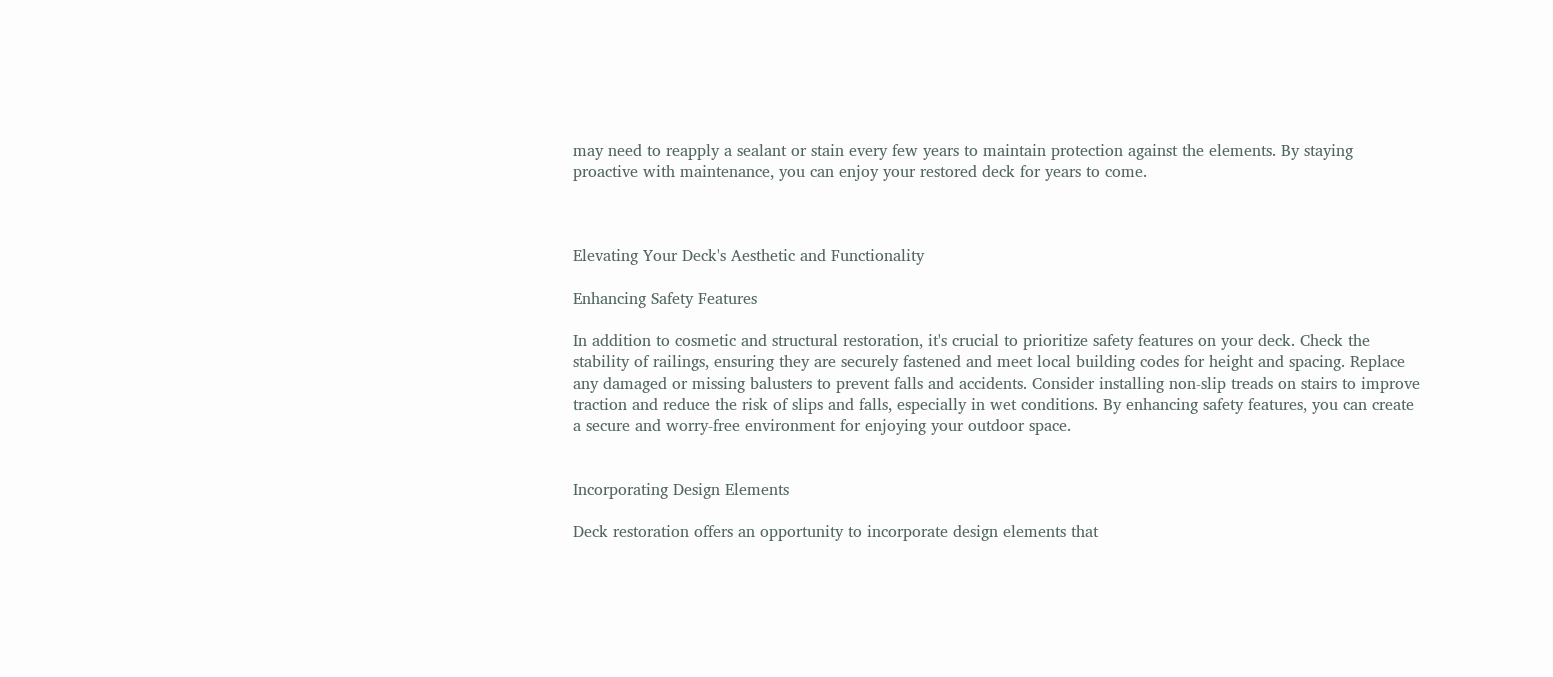may need to reapply a sealant or stain every few years to maintain protection against the elements. By staying proactive with maintenance, you can enjoy your restored deck for years to come.



Elevating Your Deck's Aesthetic and Functionality

Enhancing Safety Features

In addition to cosmetic and structural restoration, it's crucial to prioritize safety features on your deck. Check the stability of railings, ensuring they are securely fastened and meet local building codes for height and spacing. Replace any damaged or missing balusters to prevent falls and accidents. Consider installing non-slip treads on stairs to improve traction and reduce the risk of slips and falls, especially in wet conditions. By enhancing safety features, you can create a secure and worry-free environment for enjoying your outdoor space.


Incorporating Design Elements

Deck restoration offers an opportunity to incorporate design elements that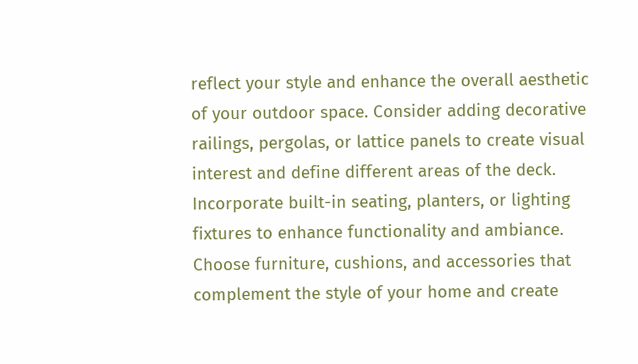reflect your style and enhance the overall aesthetic of your outdoor space. Consider adding decorative railings, pergolas, or lattice panels to create visual interest and define different areas of the deck. Incorporate built-in seating, planters, or lighting fixtures to enhance functionality and ambiance. Choose furniture, cushions, and accessories that complement the style of your home and create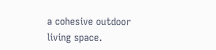a cohesive outdoor living space.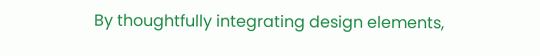By thoughtfully integrating design elements,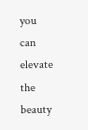you can elevate the beauty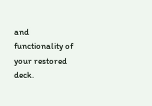and functionality of your restored deck.